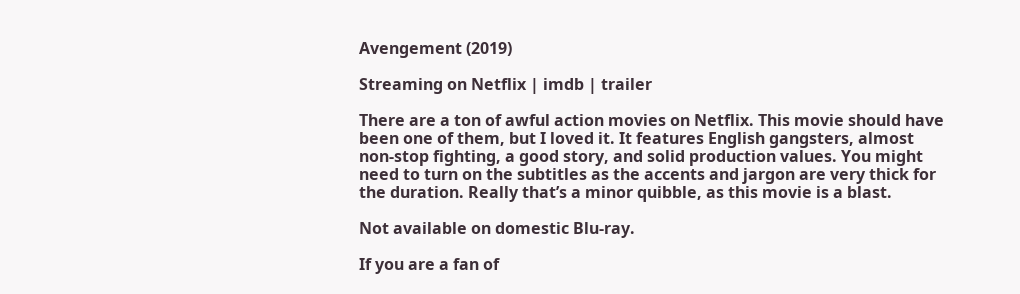Avengement (2019)

Streaming on Netflix | imdb | trailer

There are a ton of awful action movies on Netflix. This movie should have been one of them, but I loved it. It features English gangsters, almost non-stop fighting, a good story, and solid production values. You might need to turn on the subtitles as the accents and jargon are very thick for the duration. Really that’s a minor quibble, as this movie is a blast.

Not available on domestic Blu-ray.

If you are a fan of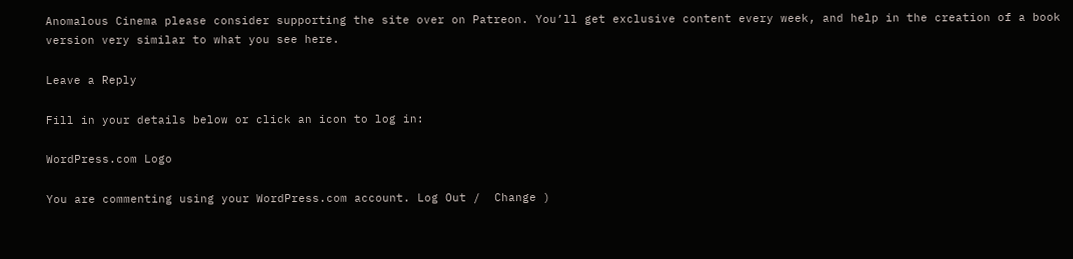Anomalous Cinema please consider supporting the site over on Patreon. You’ll get exclusive content every week, and help in the creation of a book version very similar to what you see here.

Leave a Reply

Fill in your details below or click an icon to log in:

WordPress.com Logo

You are commenting using your WordPress.com account. Log Out /  Change )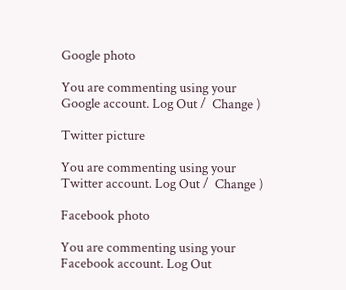Google photo

You are commenting using your Google account. Log Out /  Change )

Twitter picture

You are commenting using your Twitter account. Log Out /  Change )

Facebook photo

You are commenting using your Facebook account. Log Out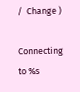/  Change )

Connecting to %s